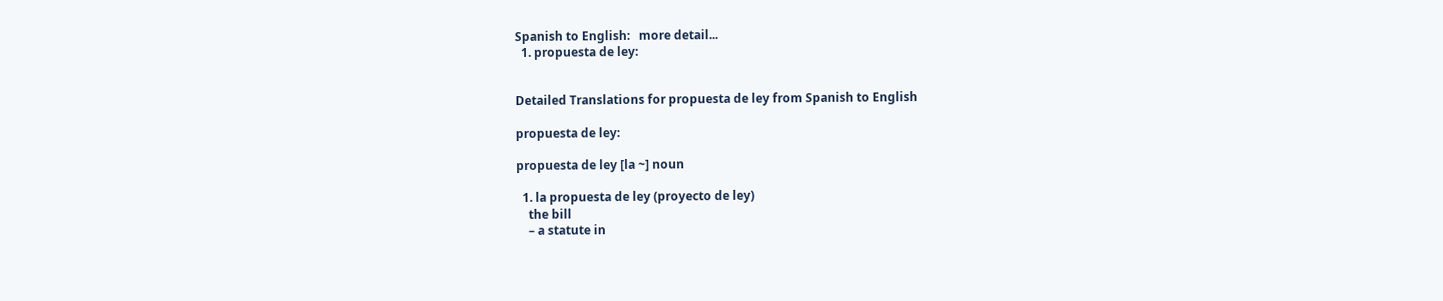Spanish to English:   more detail...
  1. propuesta de ley:


Detailed Translations for propuesta de ley from Spanish to English

propuesta de ley:

propuesta de ley [la ~] noun

  1. la propuesta de ley (proyecto de ley)
    the bill
    – a statute in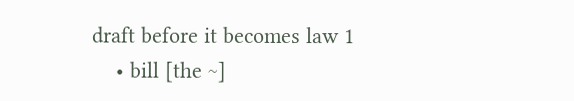draft before it becomes law 1
    • bill [the ~]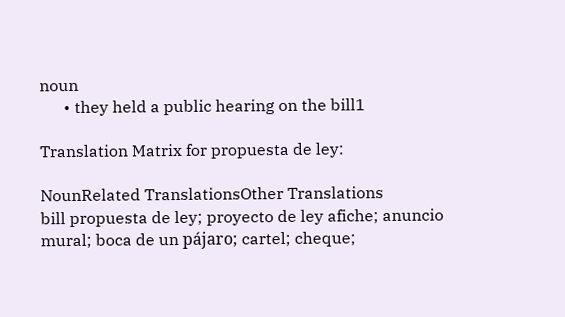noun
      • they held a public hearing on the bill1

Translation Matrix for propuesta de ley:

NounRelated TranslationsOther Translations
bill propuesta de ley; proyecto de ley afiche; anuncio mural; boca de un pájaro; cartel; cheque;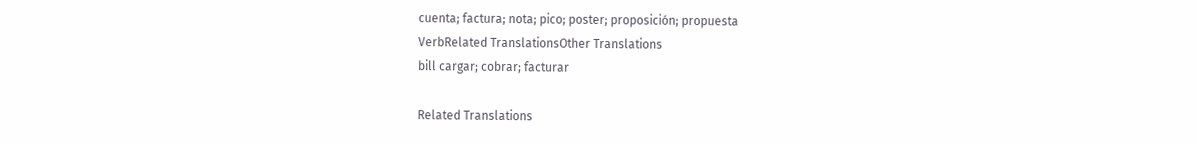cuenta; factura; nota; pico; poster; proposición; propuesta
VerbRelated TranslationsOther Translations
bill cargar; cobrar; facturar

Related Translations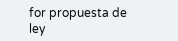for propuesta de ley